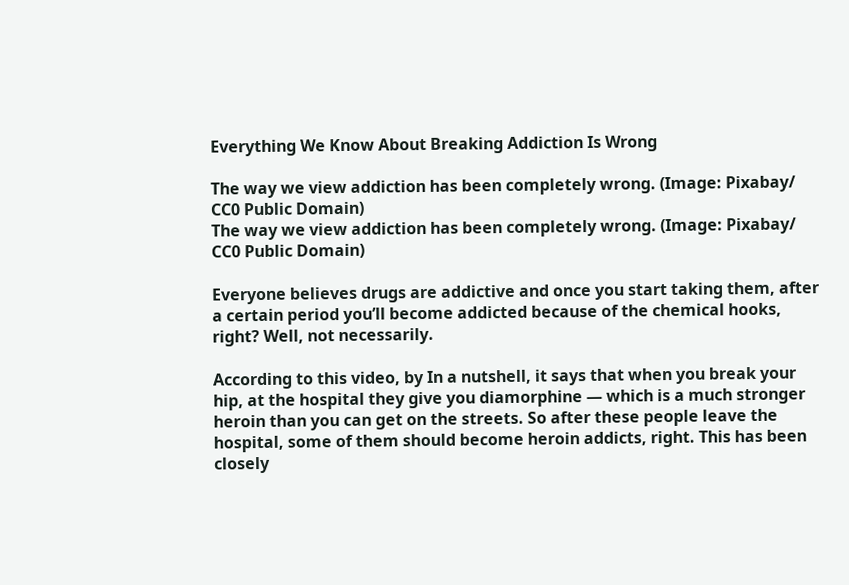Everything We Know About Breaking Addiction Is Wrong

The way we view addiction has been completely wrong. (Image: Pixabay/ CC0 Public Domain)
The way we view addiction has been completely wrong. (Image: Pixabay/ CC0 Public Domain)

Everyone believes drugs are addictive and once you start taking them, after a certain period you’ll become addicted because of the chemical hooks, right? Well, not necessarily.

According to this video, by In a nutshell, it says that when you break your hip, at the hospital they give you diamorphine — which is a much stronger heroin than you can get on the streets. So after these people leave the hospital, some of them should become heroin addicts, right. This has been closely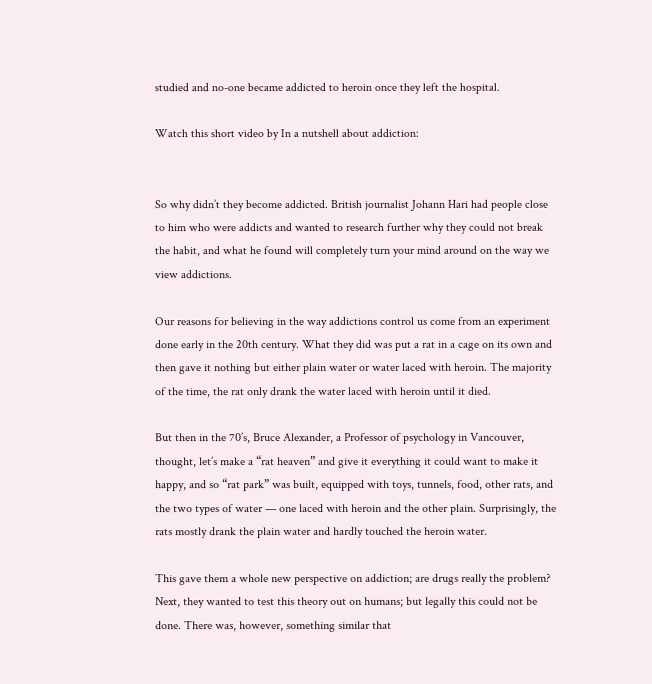studied and no-one became addicted to heroin once they left the hospital.

Watch this short video by In a nutshell about addiction:


So why didn’t they become addicted. British journalist Johann Hari had people close to him who were addicts and wanted to research further why they could not break the habit, and what he found will completely turn your mind around on the way we view addictions.

Our reasons for believing in the way addictions control us come from an experiment done early in the 20th century. What they did was put a rat in a cage on its own and then gave it nothing but either plain water or water laced with heroin. The majority of the time, the rat only drank the water laced with heroin until it died.

But then in the 70’s, Bruce Alexander, a Professor of psychology in Vancouver, thought, let’s make a “rat heaven” and give it everything it could want to make it happy, and so “rat park” was built, equipped with toys, tunnels, food, other rats, and the two types of water — one laced with heroin and the other plain. Surprisingly, the rats mostly drank the plain water and hardly touched the heroin water.

This gave them a whole new perspective on addiction; are drugs really the problem? Next, they wanted to test this theory out on humans; but legally this could not be done. There was, however, something similar that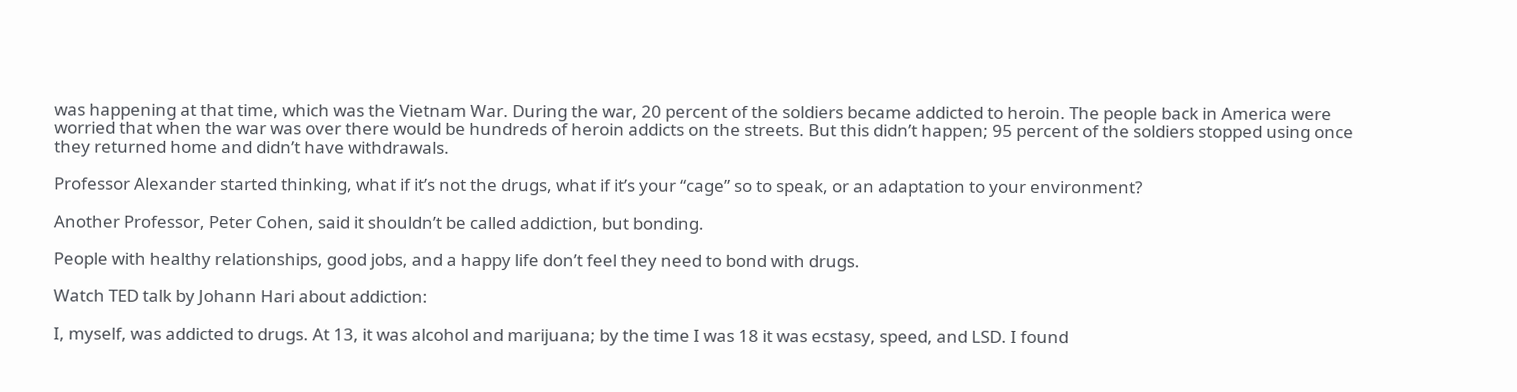was happening at that time, which was the Vietnam War. During the war, 20 percent of the soldiers became addicted to heroin. The people back in America were worried that when the war was over there would be hundreds of heroin addicts on the streets. But this didn’t happen; 95 percent of the soldiers stopped using once they returned home and didn’t have withdrawals.

Professor Alexander started thinking, what if it’s not the drugs, what if it’s your “cage” so to speak, or an adaptation to your environment?

Another Professor, Peter Cohen, said it shouldn’t be called addiction, but bonding.

People with healthy relationships, good jobs, and a happy life don’t feel they need to bond with drugs.

Watch TED talk by Johann Hari about addiction:

I, myself, was addicted to drugs. At 13, it was alcohol and marijuana; by the time I was 18 it was ecstasy, speed, and LSD. I found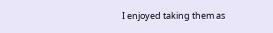I enjoyed taking them as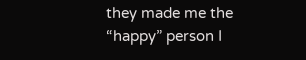they made me the “happy” person I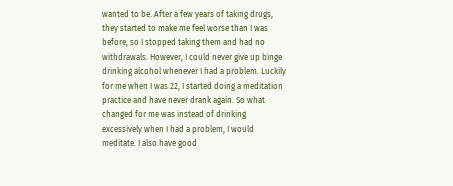wanted to be. After a few years of taking drugs, they started to make me feel worse than I was before, so I stopped taking them and had no withdrawals. However, I could never give up binge drinking alcohol whenever I had a problem. Luckily for me when I was 22, I started doing a meditation practice and have never drank again. So what changed for me was instead of drinking excessively when I had a problem, I would meditate. I also have good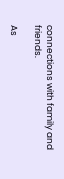connections with family and friends.

As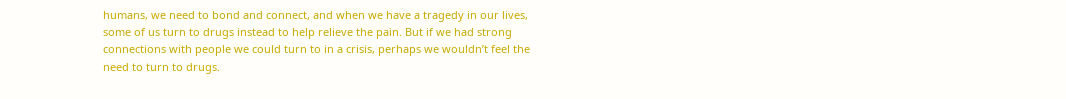humans, we need to bond and connect, and when we have a tragedy in our lives, some of us turn to drugs instead to help relieve the pain. But if we had strong connections with people we could turn to in a crisis, perhaps we wouldn’t feel the need to turn to drugs.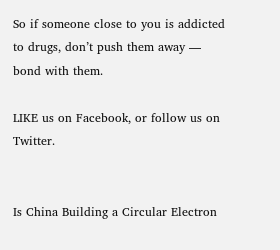So if someone close to you is addicted to drugs, don’t push them away — bond with them.

LIKE us on Facebook, or follow us on Twitter.


Is China Building a Circular Electron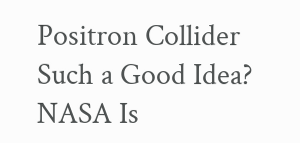Positron Collider Such a Good Idea?
NASA Is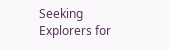Seeking Explorers for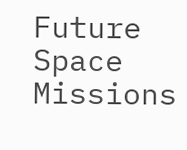Future Space Missions